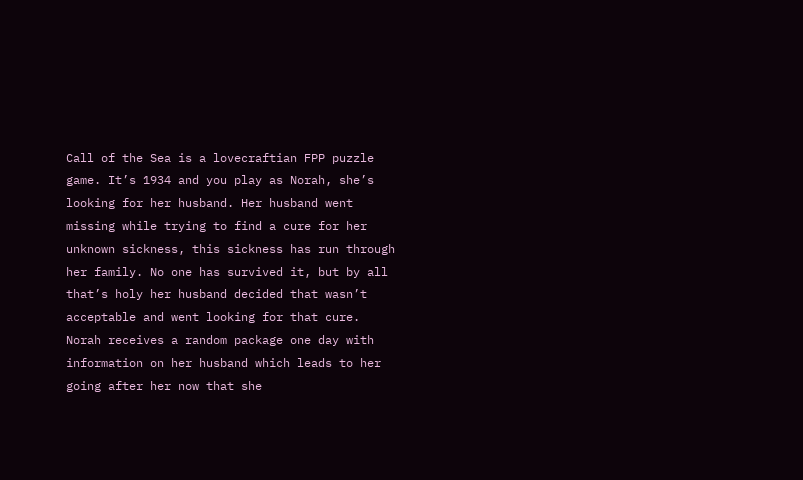Call of the Sea is a lovecraftian FPP puzzle game. It’s 1934 and you play as Norah, she’s looking for her husband. Her husband went missing while trying to find a cure for her unknown sickness, this sickness has run through her family. No one has survived it, but by all that’s holy her husband decided that wasn’t acceptable and went looking for that cure. Norah receives a random package one day with information on her husband which leads to her going after her now that she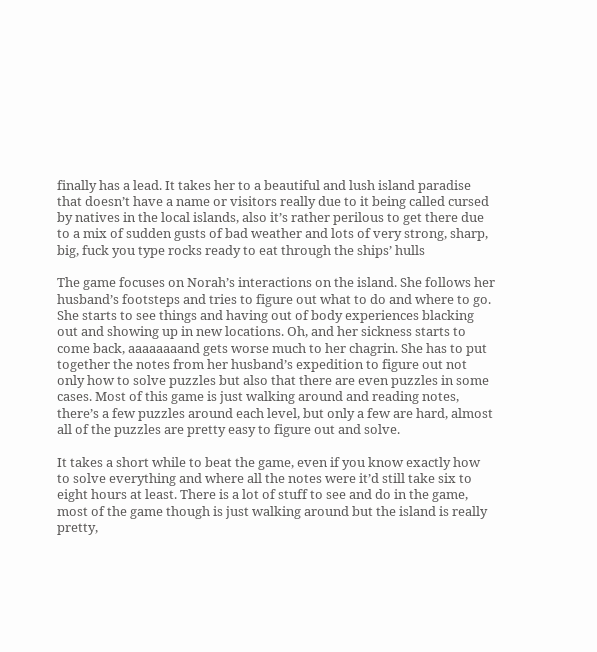finally has a lead. It takes her to a beautiful and lush island paradise that doesn’t have a name or visitors really due to it being called cursed by natives in the local islands, also it’s rather perilous to get there due to a mix of sudden gusts of bad weather and lots of very strong, sharp, big, fuck you type rocks ready to eat through the ships’ hulls

The game focuses on Norah’s interactions on the island. She follows her husband’s footsteps and tries to figure out what to do and where to go. She starts to see things and having out of body experiences blacking out and showing up in new locations. Oh, and her sickness starts to come back, aaaaaaaand gets worse much to her chagrin. She has to put together the notes from her husband’s expedition to figure out not only how to solve puzzles but also that there are even puzzles in some cases. Most of this game is just walking around and reading notes, there’s a few puzzles around each level, but only a few are hard, almost all of the puzzles are pretty easy to figure out and solve.

It takes a short while to beat the game, even if you know exactly how to solve everything and where all the notes were it’d still take six to eight hours at least. There is a lot of stuff to see and do in the game, most of the game though is just walking around but the island is really pretty,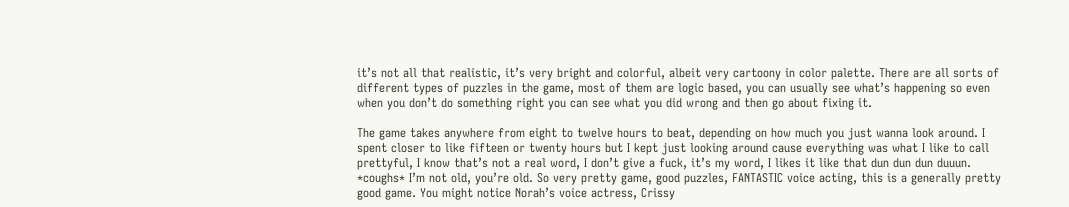it’s not all that realistic, it’s very bright and colorful, albeit very cartoony in color palette. There are all sorts of different types of puzzles in the game, most of them are logic based, you can usually see what’s happening so even when you don’t do something right you can see what you did wrong and then go about fixing it.

The game takes anywhere from eight to twelve hours to beat, depending on how much you just wanna look around. I spent closer to like fifteen or twenty hours but I kept just looking around cause everything was what I like to call prettyful, I know that’s not a real word, I don’t give a fuck, it’s my word, I likes it like that dun dun dun duuun. *coughs* I’m not old, you’re old. So very pretty game, good puzzles, FANTASTIC voice acting, this is a generally pretty good game. You might notice Norah’s voice actress, Crissy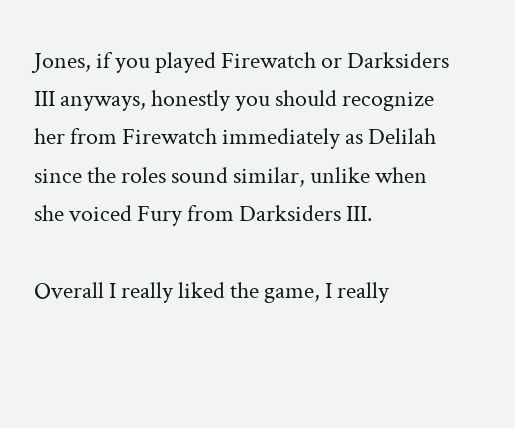Jones, if you played Firewatch or Darksiders III anyways, honestly you should recognize her from Firewatch immediately as Delilah since the roles sound similar, unlike when she voiced Fury from Darksiders III.

Overall I really liked the game, I really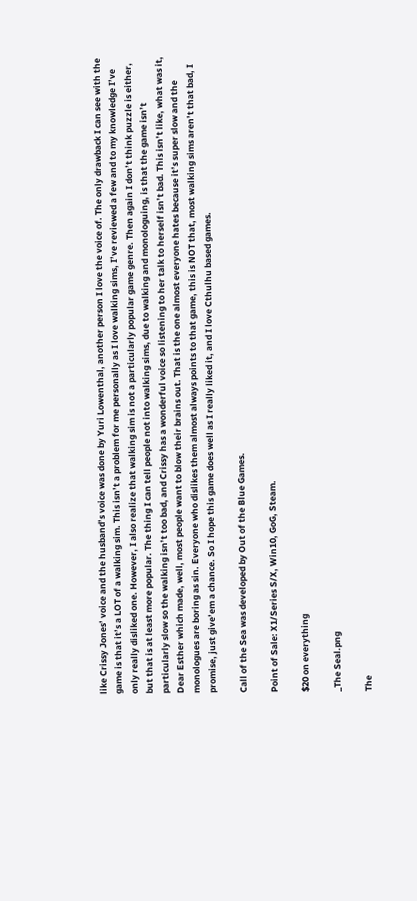like Crissy Jones’ voice and the husband’s voice was done by Yuri Lowenthal, another person I love the voice of. The only drawback I can see with the game is that it’s a LOT of a walking sim. This isn’t a problem for me personally as I love walking sims, I’ve reviewed a few and to my knowledge I’ve only really disliked one. However, I also realize that walking sim is not a particularly popular game genre. Then again I don’t think puzzle is either, but that is at least more popular. The thing I can tell people not into walking sims, due to walking and monologuing, is that the game isn’t particularly slow so the walking isn’t too bad, and Crissy has a wonderful voice so listening to her talk to herself isn’t bad. This isn’t like, what was it, Dear Esther which made, well, most people want to blow their brains out. That is the one almost everyone hates because it’s super slow and the monologues are boring as sin. Everyone who dislikes them almost always points to that game, this is NOT that, most walking sims aren’t that bad, I promise, just give’em a chance. So I hope this game does well as I really liked it, and I love Cthulhu based games.

Call of the Sea was developed by Out of the Blue Games.

Point of Sale: X1/Series S/X, Win10, GoG, Steam.

$20 on everything

_The Seal.png

The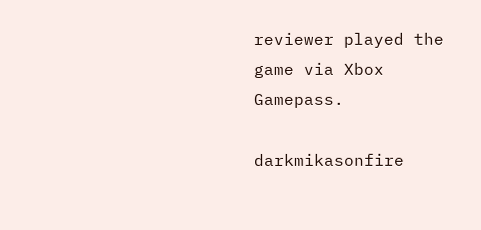reviewer played the game via Xbox Gamepass.

darkmikasonfire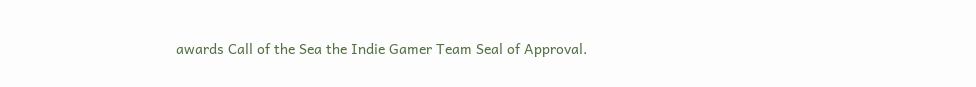awards Call of the Sea the Indie Gamer Team Seal of Approval.